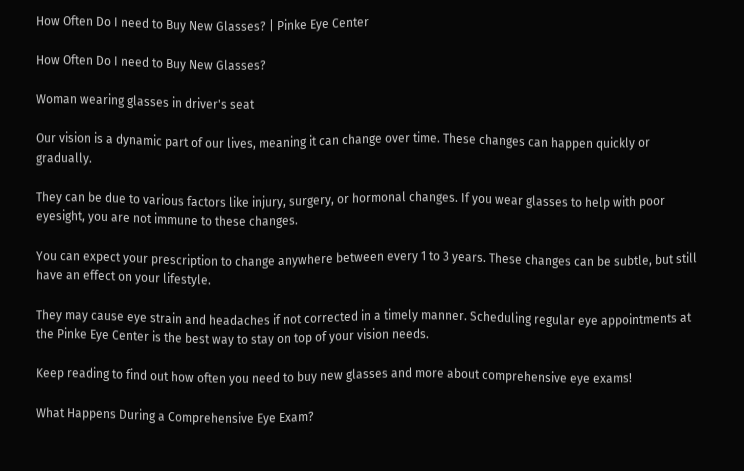How Often Do I need to Buy New Glasses? | Pinke Eye Center

How Often Do I need to Buy New Glasses?

Woman wearing glasses in driver's seat

Our vision is a dynamic part of our lives, meaning it can change over time. These changes can happen quickly or gradually.

They can be due to various factors like injury, surgery, or hormonal changes. If you wear glasses to help with poor eyesight, you are not immune to these changes.

You can expect your prescription to change anywhere between every 1 to 3 years. These changes can be subtle, but still have an effect on your lifestyle.

They may cause eye strain and headaches if not corrected in a timely manner. Scheduling regular eye appointments at the Pinke Eye Center is the best way to stay on top of your vision needs.

Keep reading to find out how often you need to buy new glasses and more about comprehensive eye exams!

What Happens During a Comprehensive Eye Exam?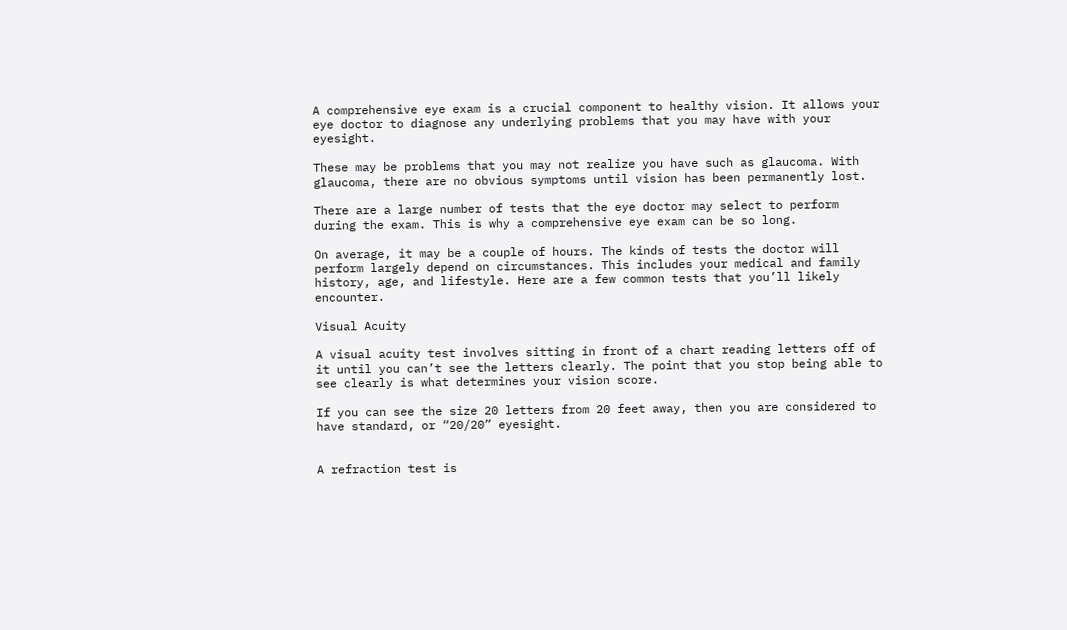A comprehensive eye exam is a crucial component to healthy vision. It allows your eye doctor to diagnose any underlying problems that you may have with your eyesight.

These may be problems that you may not realize you have such as glaucoma. With glaucoma, there are no obvious symptoms until vision has been permanently lost.

There are a large number of tests that the eye doctor may select to perform during the exam. This is why a comprehensive eye exam can be so long.

On average, it may be a couple of hours. The kinds of tests the doctor will perform largely depend on circumstances. This includes your medical and family history, age, and lifestyle. Here are a few common tests that you’ll likely encounter.

Visual Acuity

A visual acuity test involves sitting in front of a chart reading letters off of it until you can’t see the letters clearly. The point that you stop being able to see clearly is what determines your vision score.

If you can see the size 20 letters from 20 feet away, then you are considered to have standard, or “20/20” eyesight.


A refraction test is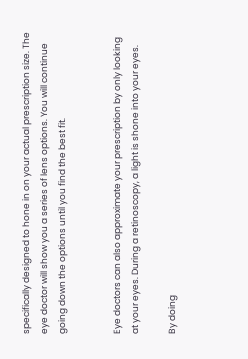specifically designed to hone in on your actual prescription size. The eye doctor will show you a series of lens options. You will continue going down the options until you find the best fit.


Eye doctors can also approximate your prescription by only looking at your eyes. During a retinoscopy, a light is shone into your eyes.

By doing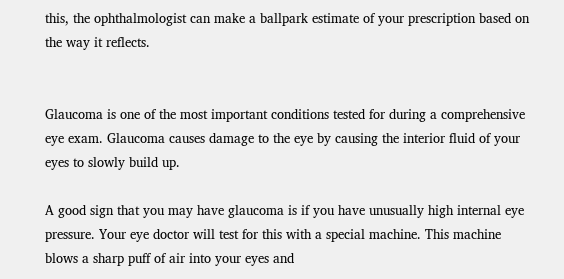this, the ophthalmologist can make a ballpark estimate of your prescription based on the way it reflects.


Glaucoma is one of the most important conditions tested for during a comprehensive eye exam. Glaucoma causes damage to the eye by causing the interior fluid of your eyes to slowly build up.

A good sign that you may have glaucoma is if you have unusually high internal eye pressure. Your eye doctor will test for this with a special machine. This machine blows a sharp puff of air into your eyes and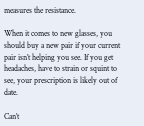measures the resistance.

When it comes to new glasses, you should buy a new pair if your current pair isn’t helping you see. If you get headaches, have to strain or squint to see, your prescription is likely out of date.

Can’t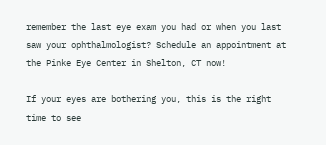remember the last eye exam you had or when you last saw your ophthalmologist? Schedule an appointment at the Pinke Eye Center in Shelton, CT now!

If your eyes are bothering you, this is the right time to see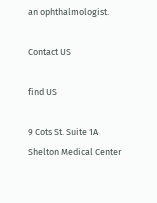an ophthalmologist.

Contact US

find US

9 Cots St. Suite 1A
Shelton Medical Center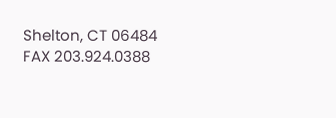Shelton, CT 06484
FAX 203.924.0388